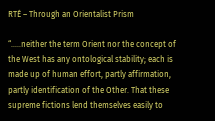RTÉ – Through an Orientalist Prism

“…..neither the term Orient nor the concept of the West has any ontological stability; each is made up of human effort, partly affirmation, partly identification of the Other. That these supreme fictions lend themselves easily to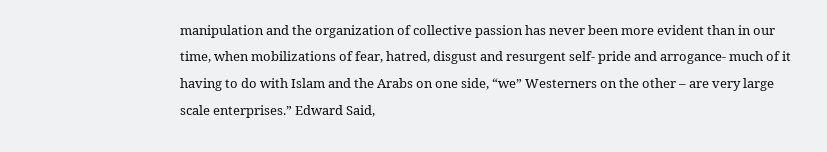manipulation and the organization of collective passion has never been more evident than in our time, when mobilizations of fear, hatred, disgust and resurgent self- pride and arrogance- much of it having to do with Islam and the Arabs on one side, “we” Westerners on the other – are very large scale enterprises.” Edward Said,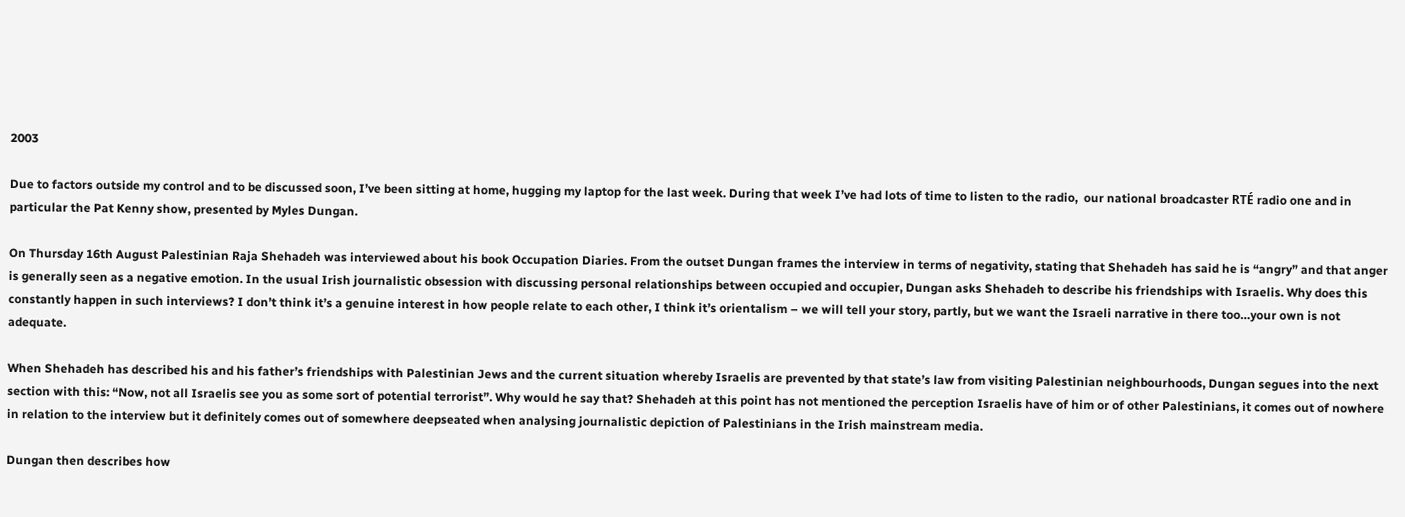2003

Due to factors outside my control and to be discussed soon, I’ve been sitting at home, hugging my laptop for the last week. During that week I’ve had lots of time to listen to the radio,  our national broadcaster RTÉ radio one and in particular the Pat Kenny show, presented by Myles Dungan.

On Thursday 16th August Palestinian Raja Shehadeh was interviewed about his book Occupation Diaries. From the outset Dungan frames the interview in terms of negativity, stating that Shehadeh has said he is “angry” and that anger is generally seen as a negative emotion. In the usual Irish journalistic obsession with discussing personal relationships between occupied and occupier, Dungan asks Shehadeh to describe his friendships with Israelis. Why does this constantly happen in such interviews? I don’t think it’s a genuine interest in how people relate to each other, I think it’s orientalism – we will tell your story, partly, but we want the Israeli narrative in there too…your own is not adequate.

When Shehadeh has described his and his father’s friendships with Palestinian Jews and the current situation whereby Israelis are prevented by that state’s law from visiting Palestinian neighbourhoods, Dungan segues into the next section with this: “Now, not all Israelis see you as some sort of potential terrorist”. Why would he say that? Shehadeh at this point has not mentioned the perception Israelis have of him or of other Palestinians, it comes out of nowhere in relation to the interview but it definitely comes out of somewhere deepseated when analysing journalistic depiction of Palestinians in the Irish mainstream media.

Dungan then describes how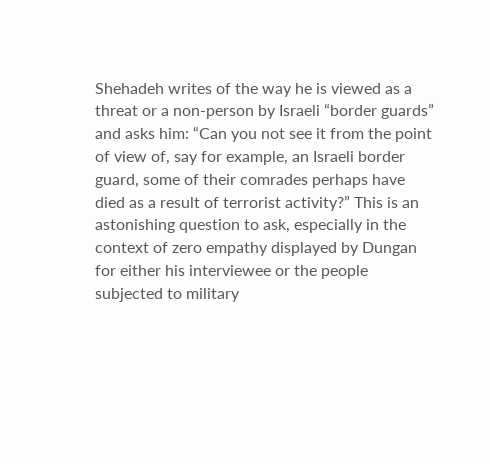Shehadeh writes of the way he is viewed as a threat or a non-person by Israeli “border guards” and asks him: “Can you not see it from the point of view of, say for example, an Israeli border guard, some of their comrades perhaps have died as a result of terrorist activity?” This is an astonishing question to ask, especially in the context of zero empathy displayed by Dungan for either his interviewee or the people subjected to military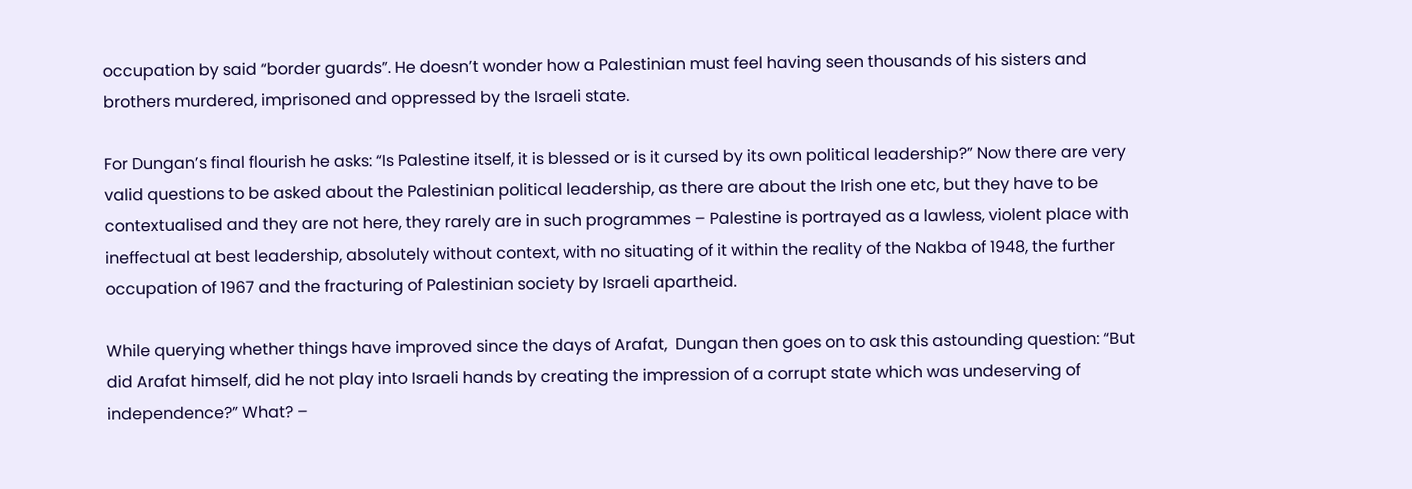occupation by said “border guards”. He doesn’t wonder how a Palestinian must feel having seen thousands of his sisters and brothers murdered, imprisoned and oppressed by the Israeli state.

For Dungan’s final flourish he asks: “Is Palestine itself, it is blessed or is it cursed by its own political leadership?” Now there are very valid questions to be asked about the Palestinian political leadership, as there are about the Irish one etc, but they have to be contextualised and they are not here, they rarely are in such programmes – Palestine is portrayed as a lawless, violent place with ineffectual at best leadership, absolutely without context, with no situating of it within the reality of the Nakba of 1948, the further occupation of 1967 and the fracturing of Palestinian society by Israeli apartheid.

While querying whether things have improved since the days of Arafat,  Dungan then goes on to ask this astounding question: “But did Arafat himself, did he not play into Israeli hands by creating the impression of a corrupt state which was undeserving of independence?” What? –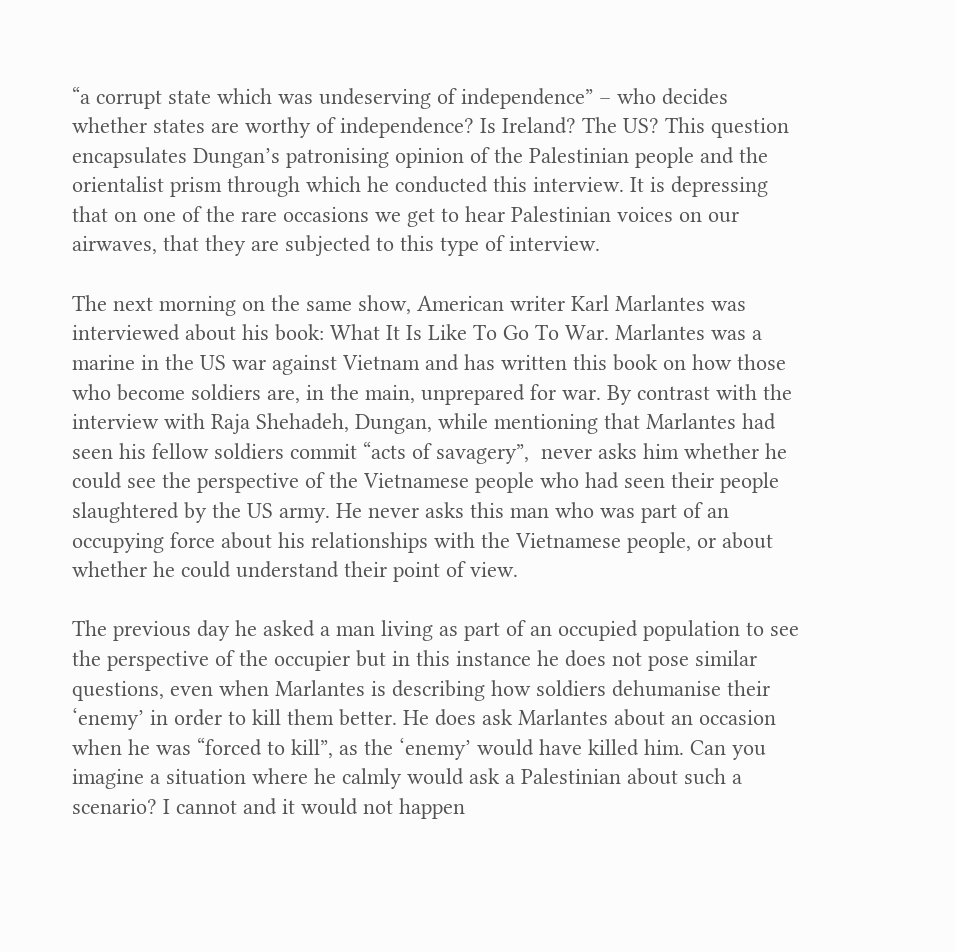“a corrupt state which was undeserving of independence” – who decides whether states are worthy of independence? Is Ireland? The US? This question encapsulates Dungan’s patronising opinion of the Palestinian people and the orientalist prism through which he conducted this interview. It is depressing that on one of the rare occasions we get to hear Palestinian voices on our airwaves, that they are subjected to this type of interview.

The next morning on the same show, American writer Karl Marlantes was interviewed about his book: What It Is Like To Go To War. Marlantes was a marine in the US war against Vietnam and has written this book on how those who become soldiers are, in the main, unprepared for war. By contrast with the interview with Raja Shehadeh, Dungan, while mentioning that Marlantes had seen his fellow soldiers commit “acts of savagery”,  never asks him whether he could see the perspective of the Vietnamese people who had seen their people slaughtered by the US army. He never asks this man who was part of an occupying force about his relationships with the Vietnamese people, or about whether he could understand their point of view.

The previous day he asked a man living as part of an occupied population to see the perspective of the occupier but in this instance he does not pose similar questions, even when Marlantes is describing how soldiers dehumanise their ‘enemy’ in order to kill them better. He does ask Marlantes about an occasion when he was “forced to kill”, as the ‘enemy’ would have killed him. Can you imagine a situation where he calmly would ask a Palestinian about such a scenario? I cannot and it would not happen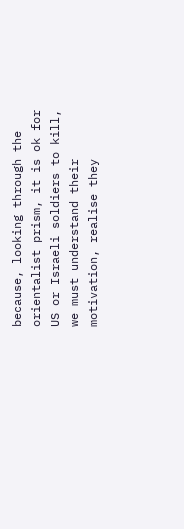because, looking through the orientalist prism, it is ok for US or Israeli soldiers to kill, we must understand their motivation, realise they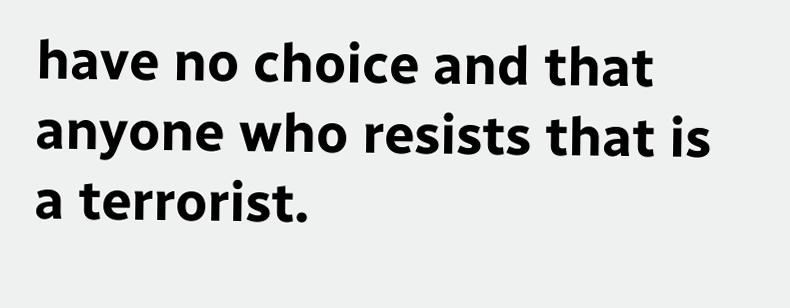have no choice and that anyone who resists that is a terrorist.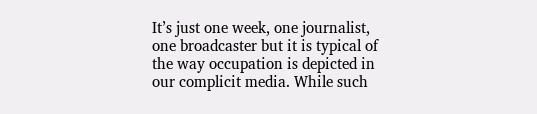It’s just one week, one journalist, one broadcaster but it is typical of the way occupation is depicted in our complicit media. While such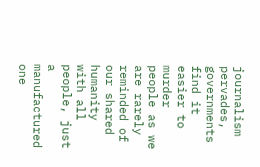journalism pervades, governments find it easier to murder people as we are rarely reminded of our shared humanity with all people, just a manufactured one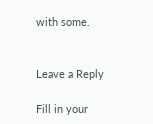with some.


Leave a Reply

Fill in your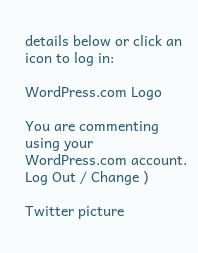details below or click an icon to log in:

WordPress.com Logo

You are commenting using your WordPress.com account. Log Out / Change )

Twitter picture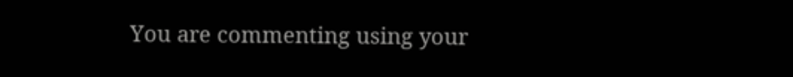You are commenting using your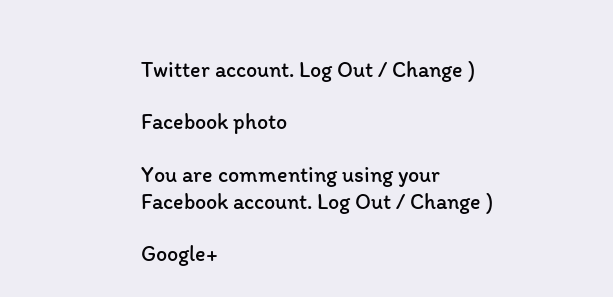Twitter account. Log Out / Change )

Facebook photo

You are commenting using your Facebook account. Log Out / Change )

Google+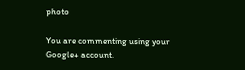photo

You are commenting using your Google+ account.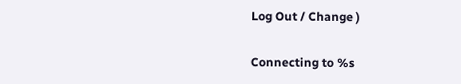Log Out / Change )

Connecting to %s